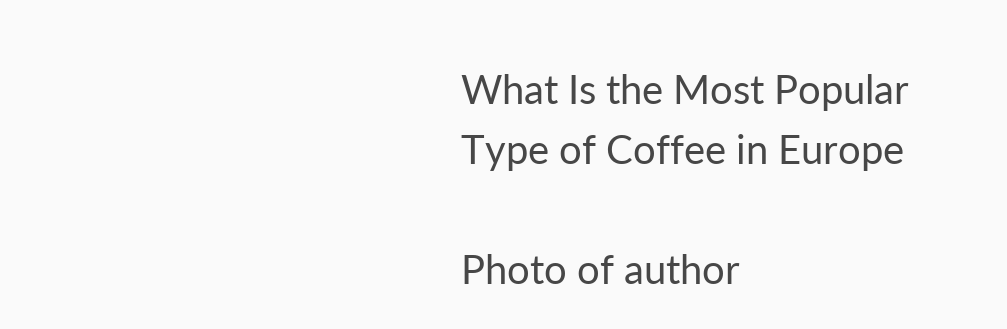What Is the Most Popular Type of Coffee in Europe

Photo of author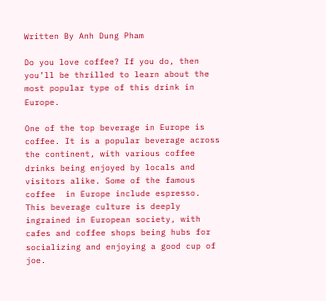Written By Anh Dung Pham

Do you love coffee? If you do, then you’ll be thrilled to learn about the most popular type of this drink in Europe.

One of the top beverage in Europe is coffee. It is a popular beverage across the continent, with various coffee drinks being enjoyed by locals and visitors alike. Some of the famous coffee  in Europe include espresso. This beverage culture is deeply ingrained in European society, with cafes and coffee shops being hubs for socializing and enjoying a good cup of joe.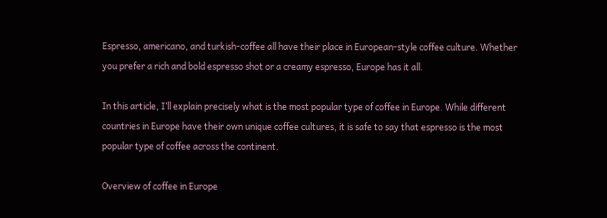Espresso, americano, and turkish-coffee all have their place in European-style coffee culture. Whether you prefer a rich and bold espresso shot or a creamy espresso, Europe has it all.

In this article, I’ll explain precisely what is the most popular type of coffee in Europe. While different countries in Europe have their own unique coffee cultures, it is safe to say that espresso is the most popular type of coffee across the continent.

Overview of coffee in Europe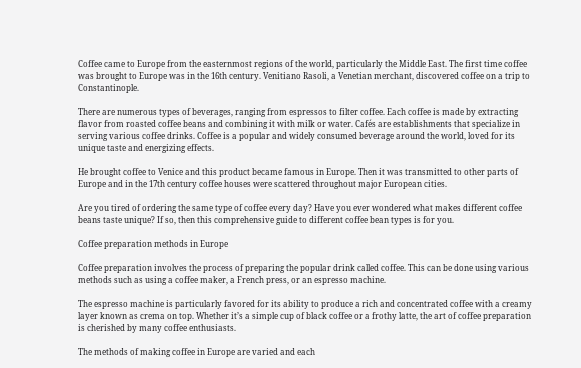Coffee came to Europe from the easternmost regions of the world, particularly the Middle East. The first time coffee was brought to Europe was in the 16th century. Venitiano Rasoli, a Venetian merchant, discovered coffee on a trip to Constantinople.

There are numerous types of beverages, ranging from espressos to filter coffee. Each coffee is made by extracting flavor from roasted coffee beans and combining it with milk or water. Cafés are establishments that specialize in serving various coffee drinks. Coffee is a popular and widely consumed beverage around the world, loved for its unique taste and energizing effects.

He brought coffee to Venice and this product became famous in Europe. Then it was transmitted to other parts of Europe and in the 17th century coffee houses were scattered throughout major European cities.

Are you tired of ordering the same type of coffee every day? Have you ever wondered what makes different coffee beans taste unique? If so, then this comprehensive guide to different coffee bean types is for you.

Coffee preparation methods in Europe

Coffee preparation involves the process of preparing the popular drink called coffee. This can be done using various methods such as using a coffee maker, a French press, or an espresso machine.

The espresso machine is particularly favored for its ability to produce a rich and concentrated coffee with a creamy layer known as crema on top. Whether it’s a simple cup of black coffee or a frothy latte, the art of coffee preparation is cherished by many coffee enthusiasts.

The methods of making coffee in Europe are varied and each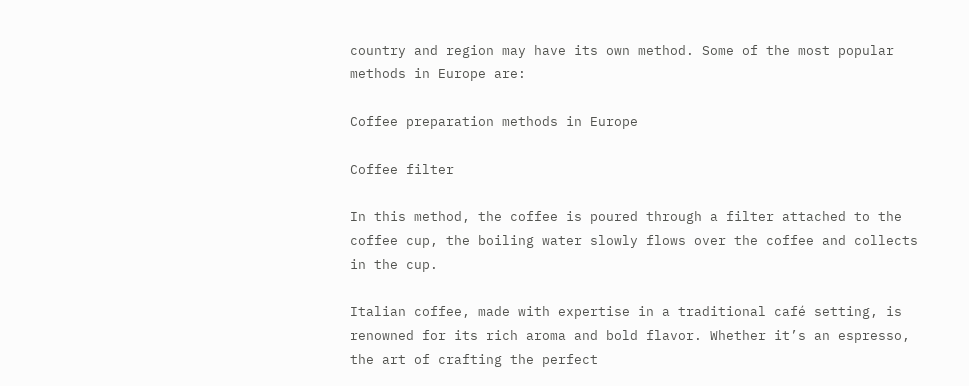country and region may have its own method. Some of the most popular methods in Europe are:

Coffee preparation methods in Europe

Coffee filter

In this method, the coffee is poured through a filter attached to the coffee cup, the boiling water slowly flows over the coffee and collects in the cup.

Italian coffee, made with expertise in a traditional café setting, is renowned for its rich aroma and bold flavor. Whether it’s an espresso, the art of crafting the perfect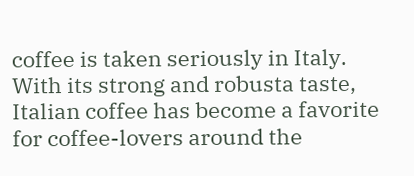coffee is taken seriously in Italy. With its strong and robusta taste, Italian coffee has become a favorite for coffee-lovers around the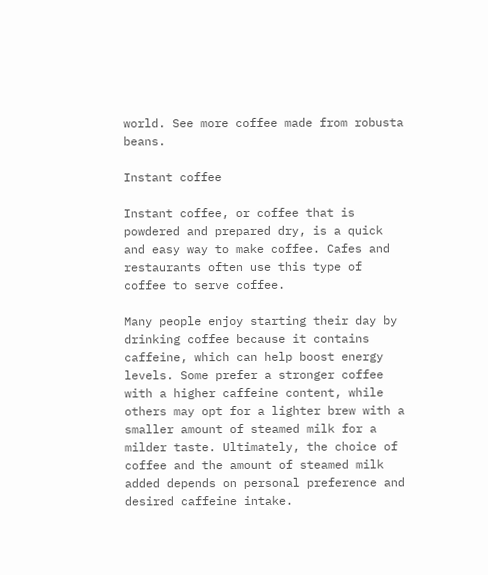world. See more coffee made from robusta beans.

Instant coffee

Instant coffee, or coffee that is powdered and prepared dry, is a quick and easy way to make coffee. Cafes and restaurants often use this type of coffee to serve coffee.

Many people enjoy starting their day by drinking coffee because it contains caffeine, which can help boost energy levels. Some prefer a stronger coffee with a higher caffeine content, while others may opt for a lighter brew with a smaller amount of steamed milk for a milder taste. Ultimately, the choice of coffee and the amount of steamed milk added depends on personal preference and desired caffeine intake.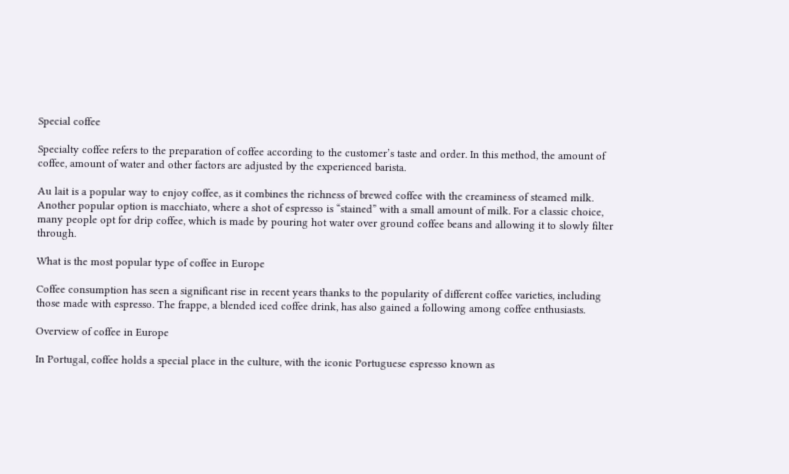Special coffee

Specialty coffee refers to the preparation of coffee according to the customer’s taste and order. In this method, the amount of coffee, amount of water and other factors are adjusted by the experienced barista.

Au lait is a popular way to enjoy coffee, as it combines the richness of brewed coffee with the creaminess of steamed milk. Another popular option is macchiato, where a shot of espresso is “stained” with a small amount of milk. For a classic choice, many people opt for drip coffee, which is made by pouring hot water over ground coffee beans and allowing it to slowly filter through.

What is the most popular type of coffee in Europe

Coffee consumption has seen a significant rise in recent years thanks to the popularity of different coffee varieties, including those made with espresso. The frappe, a blended iced coffee drink, has also gained a following among coffee enthusiasts.

Overview of coffee in Europe

In Portugal, coffee holds a special place in the culture, with the iconic Portuguese espresso known as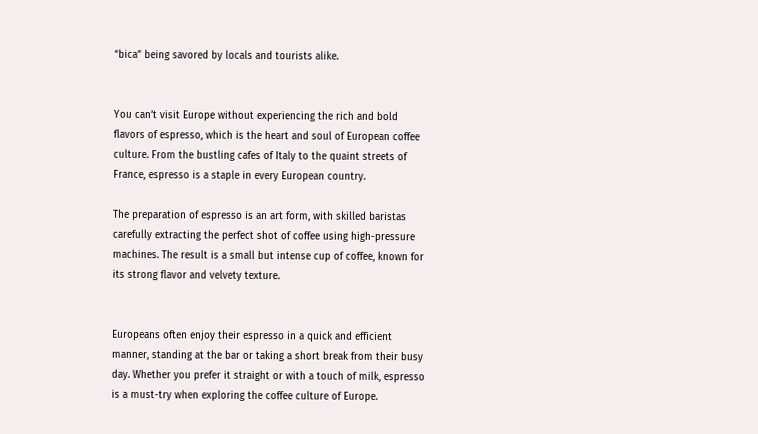“bica” being savored by locals and tourists alike.


You can’t visit Europe without experiencing the rich and bold flavors of espresso, which is the heart and soul of European coffee culture. From the bustling cafes of Italy to the quaint streets of France, espresso is a staple in every European country.

The preparation of espresso is an art form, with skilled baristas carefully extracting the perfect shot of coffee using high-pressure machines. The result is a small but intense cup of coffee, known for its strong flavor and velvety texture.


Europeans often enjoy their espresso in a quick and efficient manner, standing at the bar or taking a short break from their busy day. Whether you prefer it straight or with a touch of milk, espresso is a must-try when exploring the coffee culture of Europe.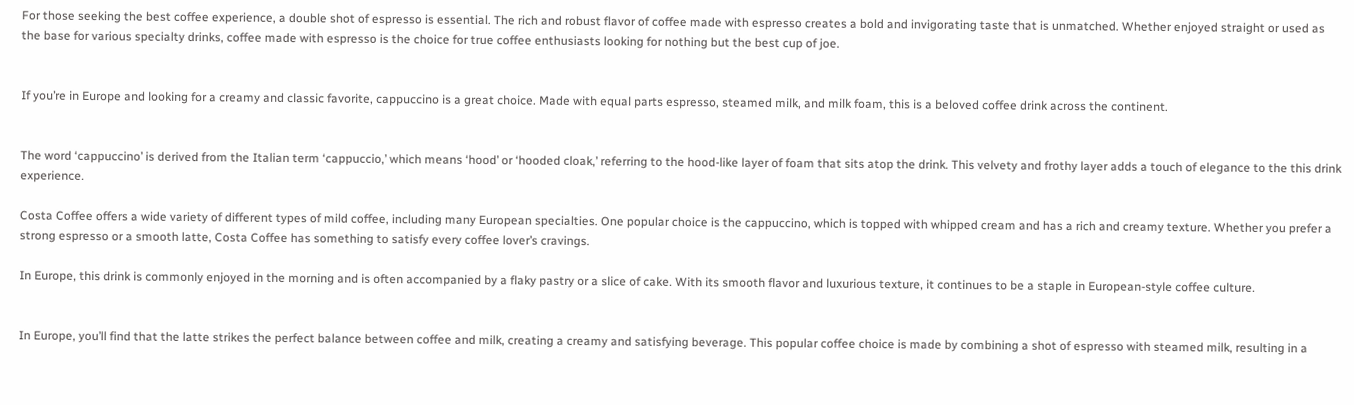For those seeking the best coffee experience, a double shot of espresso is essential. The rich and robust flavor of coffee made with espresso creates a bold and invigorating taste that is unmatched. Whether enjoyed straight or used as the base for various specialty drinks, coffee made with espresso is the choice for true coffee enthusiasts looking for nothing but the best cup of joe.


If you’re in Europe and looking for a creamy and classic favorite, cappuccino is a great choice. Made with equal parts espresso, steamed milk, and milk foam, this is a beloved coffee drink across the continent.


The word ‘cappuccino’ is derived from the Italian term ‘cappuccio,’ which means ‘hood’ or ‘hooded cloak,’ referring to the hood-like layer of foam that sits atop the drink. This velvety and frothy layer adds a touch of elegance to the this drink experience.

Costa Coffee offers a wide variety of different types of mild coffee, including many European specialties. One popular choice is the cappuccino, which is topped with whipped cream and has a rich and creamy texture. Whether you prefer a strong espresso or a smooth latte, Costa Coffee has something to satisfy every coffee lover’s cravings.

In Europe, this drink is commonly enjoyed in the morning and is often accompanied by a flaky pastry or a slice of cake. With its smooth flavor and luxurious texture, it continues to be a staple in European-style coffee culture.


In Europe, you’ll find that the latte strikes the perfect balance between coffee and milk, creating a creamy and satisfying beverage. This popular coffee choice is made by combining a shot of espresso with steamed milk, resulting in a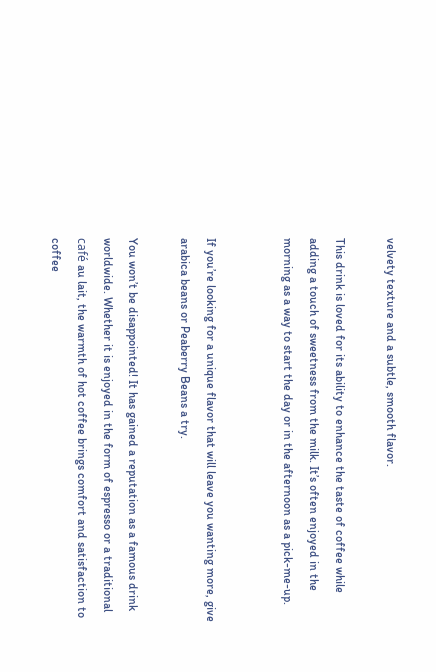velvety texture and a subtle, smooth flavor.

This drink is loved for its ability to enhance the taste of coffee while adding a touch of sweetness from the milk. It’s often enjoyed in the morning as a way to start the day or in the afternoon as a pick-me-up.


If you’re looking for a unique flavor that will leave you wanting more, give arabica beans or Peaberry Beans a try.

You won’t be disappointed! It has gained a reputation as a famous drink worldwide. Whether it is enjoyed in the form of espresso or a traditional café au lait, the warmth of hot coffee brings comfort and satisfaction to coffee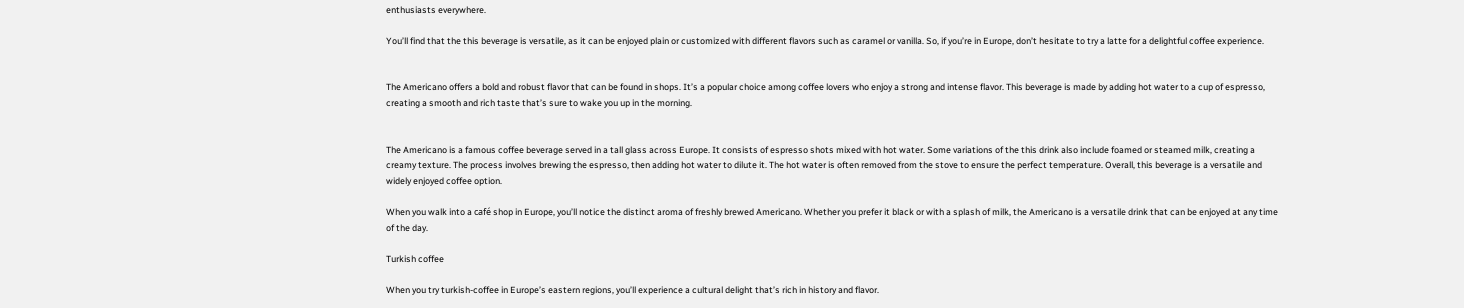enthusiasts everywhere.

You’ll find that the this beverage is versatile, as it can be enjoyed plain or customized with different flavors such as caramel or vanilla. So, if you’re in Europe, don’t hesitate to try a latte for a delightful coffee experience.


The Americano offers a bold and robust flavor that can be found in shops. It’s a popular choice among coffee lovers who enjoy a strong and intense flavor. This beverage is made by adding hot water to a cup of espresso, creating a smooth and rich taste that’s sure to wake you up in the morning.


The Americano is a famous coffee beverage served in a tall glass across Europe. It consists of espresso shots mixed with hot water. Some variations of the this drink also include foamed or steamed milk, creating a creamy texture. The process involves brewing the espresso, then adding hot water to dilute it. The hot water is often removed from the stove to ensure the perfect temperature. Overall, this beverage is a versatile and widely enjoyed coffee option.

When you walk into a café shop in Europe, you’ll notice the distinct aroma of freshly brewed Americano. Whether you prefer it black or with a splash of milk, the Americano is a versatile drink that can be enjoyed at any time of the day.

Turkish coffee

When you try turkish-coffee in Europe’s eastern regions, you’ll experience a cultural delight that’s rich in history and flavor.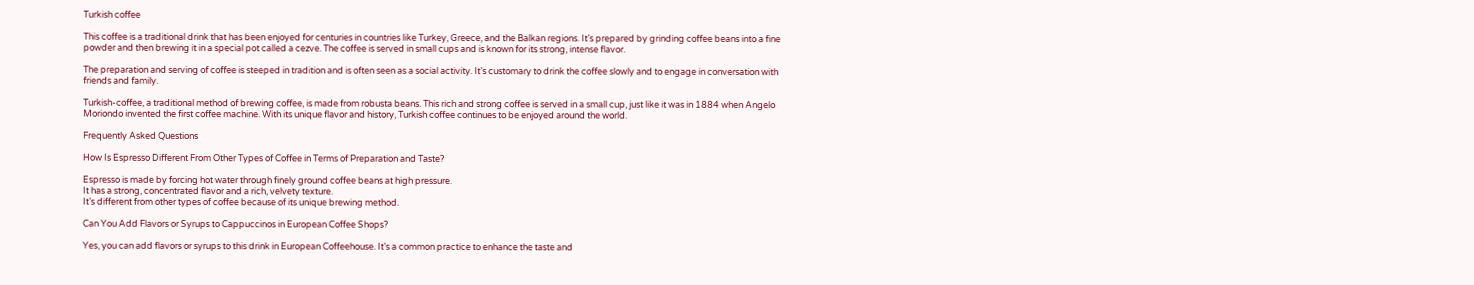Turkish coffee

This coffee is a traditional drink that has been enjoyed for centuries in countries like Turkey, Greece, and the Balkan regions. It’s prepared by grinding coffee beans into a fine powder and then brewing it in a special pot called a cezve. The coffee is served in small cups and is known for its strong, intense flavor.

The preparation and serving of coffee is steeped in tradition and is often seen as a social activity. It’s customary to drink the coffee slowly and to engage in conversation with friends and family.

Turkish-coffee, a traditional method of brewing coffee, is made from robusta beans. This rich and strong coffee is served in a small cup, just like it was in 1884 when Angelo Moriondo invented the first coffee machine. With its unique flavor and history, Turkish coffee continues to be enjoyed around the world.

Frequently Asked Questions

How Is Espresso Different From Other Types of Coffee in Terms of Preparation and Taste?

Espresso is made by forcing hot water through finely ground coffee beans at high pressure.
It has a strong, concentrated flavor and a rich, velvety texture.
It’s different from other types of coffee because of its unique brewing method.

Can You Add Flavors or Syrups to Cappuccinos in European Coffee Shops?

Yes, you can add flavors or syrups to this drink in European Coffeehouse. It’s a common practice to enhance the taste and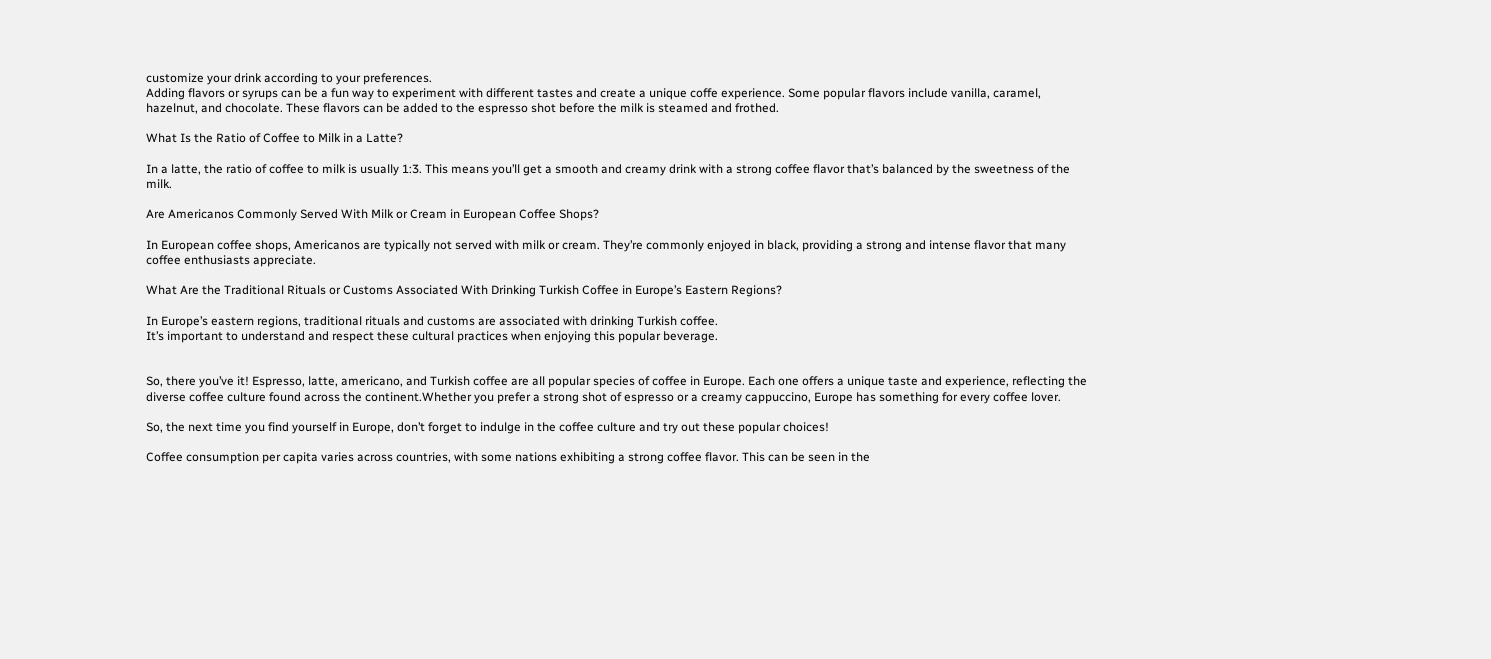customize your drink according to your preferences.
Adding flavors or syrups can be a fun way to experiment with different tastes and create a unique coffe experience. Some popular flavors include vanilla, caramel, hazelnut, and chocolate. These flavors can be added to the espresso shot before the milk is steamed and frothed.

What Is the Ratio of Coffee to Milk in a Latte?

In a latte, the ratio of coffee to milk is usually 1:3. This means you’ll get a smooth and creamy drink with a strong coffee flavor that’s balanced by the sweetness of the milk.

Are Americanos Commonly Served With Milk or Cream in European Coffee Shops?

In European coffee shops, Americanos are typically not served with milk or cream. They’re commonly enjoyed in black, providing a strong and intense flavor that many coffee enthusiasts appreciate.

What Are the Traditional Rituals or Customs Associated With Drinking Turkish Coffee in Europe’s Eastern Regions?

In Europe’s eastern regions, traditional rituals and customs are associated with drinking Turkish coffee.
It’s important to understand and respect these cultural practices when enjoying this popular beverage.


So, there you’ve it! Espresso, latte, americano, and Turkish coffee are all popular species of coffee in Europe. Each one offers a unique taste and experience, reflecting the diverse coffee culture found across the continent.Whether you prefer a strong shot of espresso or a creamy cappuccino, Europe has something for every coffee lover.

So, the next time you find yourself in Europe, don’t forget to indulge in the coffee culture and try out these popular choices!

Coffee consumption per capita varies across countries, with some nations exhibiting a strong coffee flavor. This can be seen in the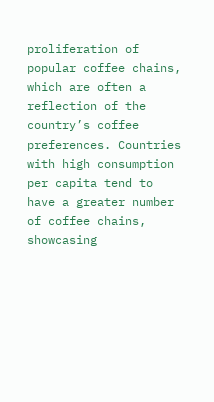proliferation of popular coffee chains, which are often a reflection of the country’s coffee preferences. Countries with high consumption per capita tend to have a greater number of coffee chains, showcasing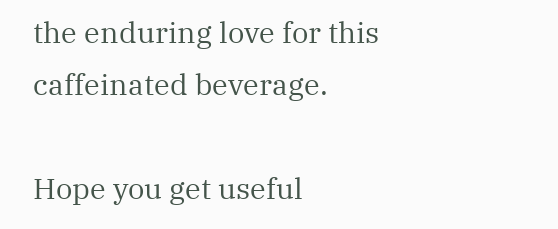the enduring love for this caffeinated beverage.

Hope you get useful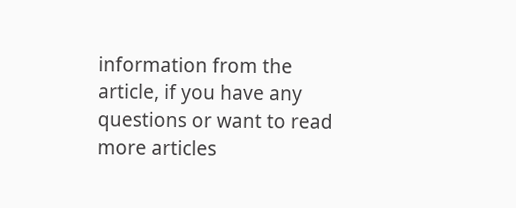information from the article, if you have any questions or want to read more articles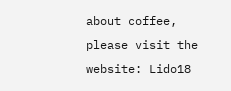about coffee, please visit the website: Lido18